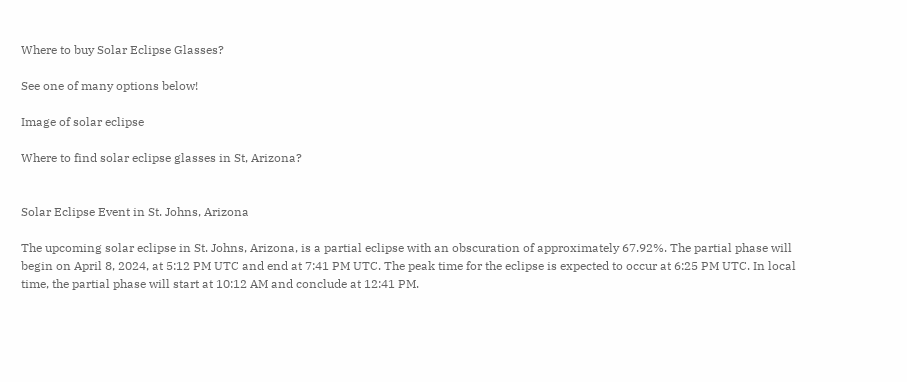Where to buy Solar Eclipse Glasses?

See one of many options below!

Image of solar eclipse

Where to find solar eclipse glasses in St, Arizona?


Solar Eclipse Event in St. Johns, Arizona

The upcoming solar eclipse in St. Johns, Arizona, is a partial eclipse with an obscuration of approximately 67.92%. The partial phase will begin on April 8, 2024, at 5:12 PM UTC and end at 7:41 PM UTC. The peak time for the eclipse is expected to occur at 6:25 PM UTC. In local time, the partial phase will start at 10:12 AM and conclude at 12:41 PM.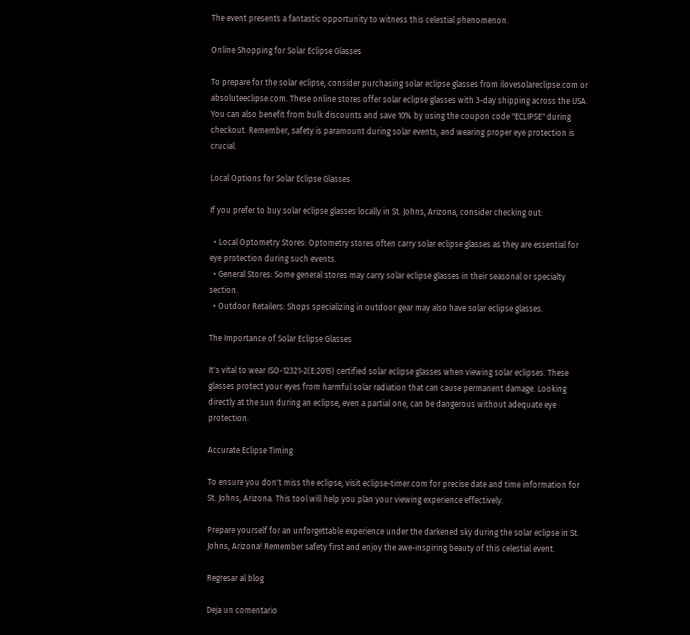The event presents a fantastic opportunity to witness this celestial phenomenon.

Online Shopping for Solar Eclipse Glasses

To prepare for the solar eclipse, consider purchasing solar eclipse glasses from ilovesolareclipse.com or absoluteeclipse.com. These online stores offer solar eclipse glasses with 3-day shipping across the USA. You can also benefit from bulk discounts and save 10% by using the coupon code "ECLIPSE" during checkout. Remember, safety is paramount during solar events, and wearing proper eye protection is crucial.

Local Options for Solar Eclipse Glasses

If you prefer to buy solar eclipse glasses locally in St. Johns, Arizona, consider checking out:

  • Local Optometry Stores: Optometry stores often carry solar eclipse glasses as they are essential for eye protection during such events.
  • General Stores: Some general stores may carry solar eclipse glasses in their seasonal or specialty section.
  • Outdoor Retailers: Shops specializing in outdoor gear may also have solar eclipse glasses.

The Importance of Solar Eclipse Glasses

It's vital to wear ISO-12321-2(E:2015) certified solar eclipse glasses when viewing solar eclipses. These glasses protect your eyes from harmful solar radiation that can cause permanent damage. Looking directly at the sun during an eclipse, even a partial one, can be dangerous without adequate eye protection.

Accurate Eclipse Timing

To ensure you don't miss the eclipse, visit eclipse-timer.com for precise date and time information for St. Johns, Arizona. This tool will help you plan your viewing experience effectively.

Prepare yourself for an unforgettable experience under the darkened sky during the solar eclipse in St. Johns, Arizona! Remember safety first and enjoy the awe-inspiring beauty of this celestial event.

Regresar al blog

Deja un comentario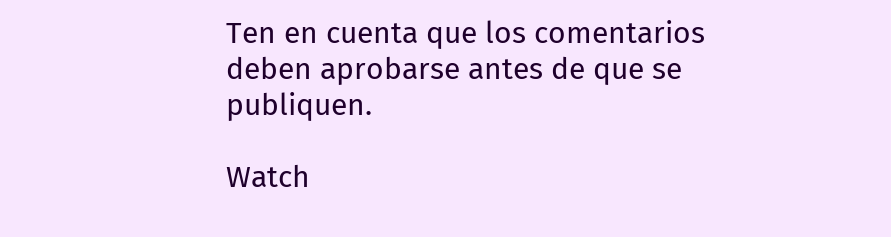Ten en cuenta que los comentarios deben aprobarse antes de que se publiquen.

Watch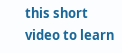this short video to learn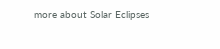more about Solar Eclipses